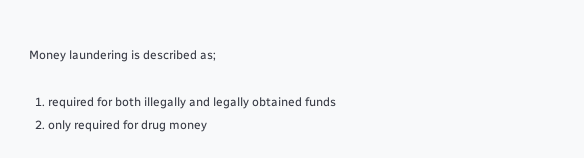Money laundering is described as;

  1. required for both illegally and legally obtained funds
  2. only required for drug money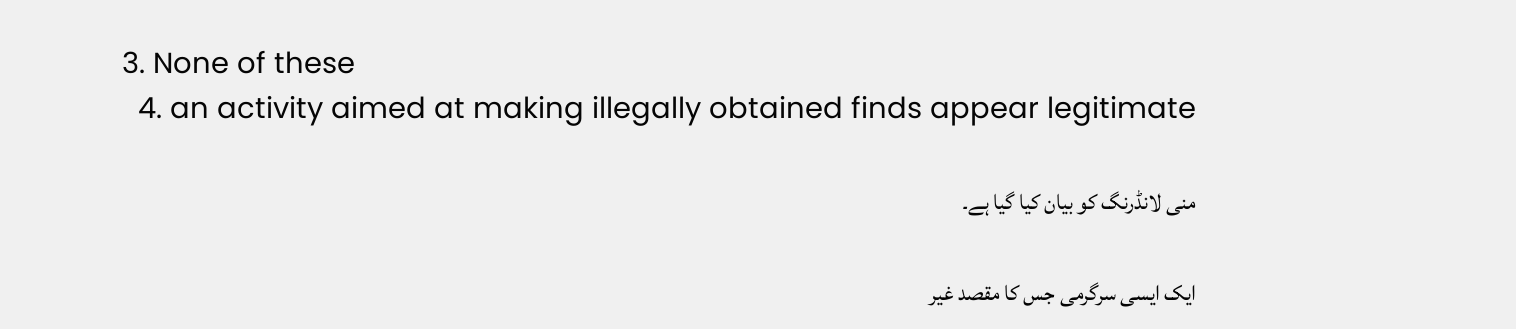3. None of these
  4. an activity aimed at making illegally obtained finds appear legitimate

منی لانڈرنگ کو بیان کیا گیا ہے۔

ایک ایسی سرگرمی جس کا مقصد غیر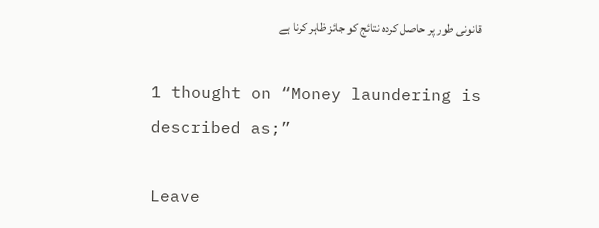قانونی طور پر حاصل کردہ نتائج کو جائز ظاہر کرنا ہے

1 thought on “Money laundering is described as;”

Leave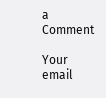a Comment

Your email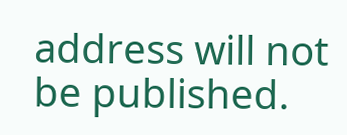address will not be published.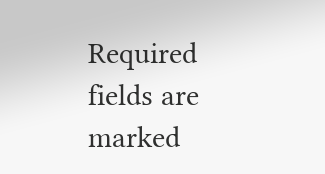Required fields are marked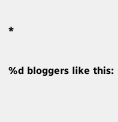*

%d bloggers like this: